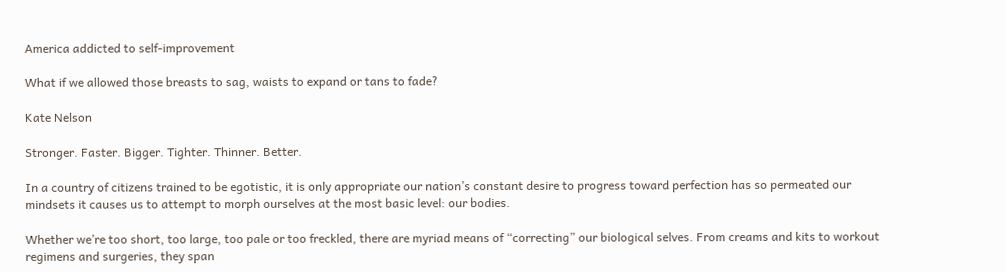America addicted to self-improvement

What if we allowed those breasts to sag, waists to expand or tans to fade?

Kate Nelson

Stronger. Faster. Bigger. Tighter. Thinner. Better.

In a country of citizens trained to be egotistic, it is only appropriate our nation’s constant desire to progress toward perfection has so permeated our mindsets it causes us to attempt to morph ourselves at the most basic level: our bodies.

Whether we’re too short, too large, too pale or too freckled, there are myriad means of “correcting” our biological selves. From creams and kits to workout regimens and surgeries, they span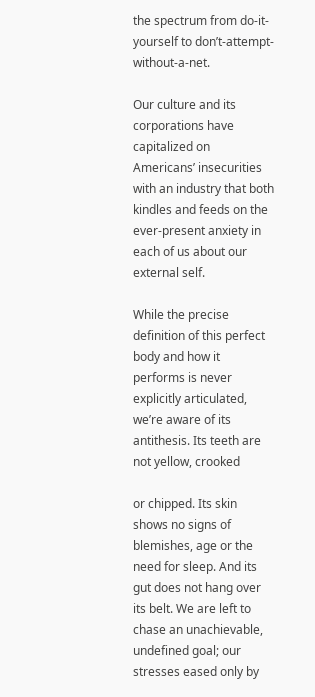the spectrum from do-it-yourself to don’t-attempt-without-a-net.

Our culture and its corporations have capitalized on Americans’ insecurities with an industry that both kindles and feeds on the ever-present anxiety in each of us about our external self.

While the precise definition of this perfect body and how it performs is never explicitly articulated, we’re aware of its antithesis. Its teeth are not yellow, crooked

or chipped. Its skin shows no signs of blemishes, age or the need for sleep. And its gut does not hang over its belt. We are left to chase an unachievable, undefined goal; our stresses eased only by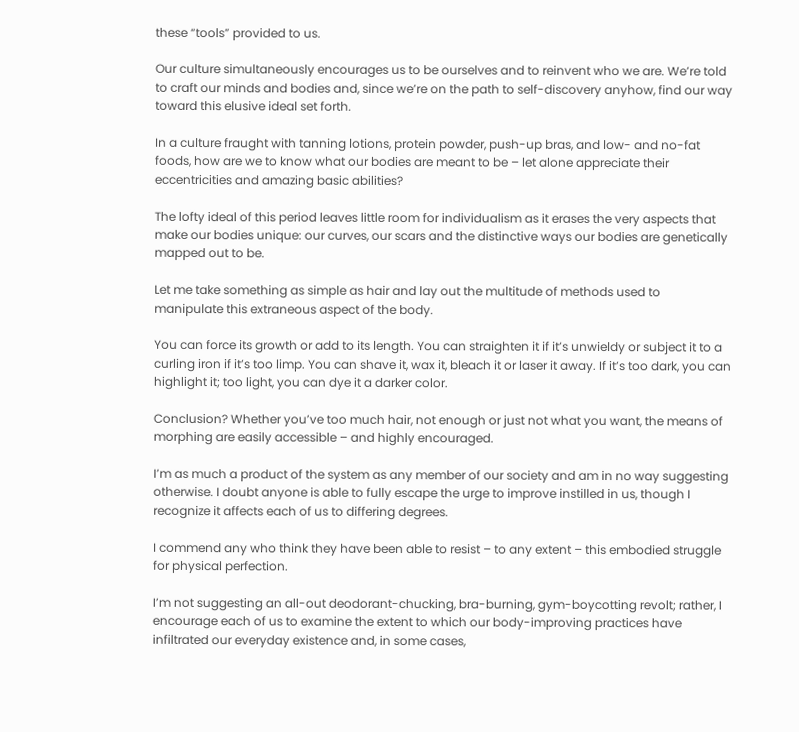these “tools” provided to us.

Our culture simultaneously encourages us to be ourselves and to reinvent who we are. We’re told to craft our minds and bodies and, since we’re on the path to self-discovery anyhow, find our way toward this elusive ideal set forth.

In a culture fraught with tanning lotions, protein powder, push-up bras, and low- and no-fat foods, how are we to know what our bodies are meant to be – let alone appreciate their eccentricities and amazing basic abilities?

The lofty ideal of this period leaves little room for individualism as it erases the very aspects that make our bodies unique: our curves, our scars and the distinctive ways our bodies are genetically mapped out to be.

Let me take something as simple as hair and lay out the multitude of methods used to manipulate this extraneous aspect of the body.

You can force its growth or add to its length. You can straighten it if it’s unwieldy or subject it to a curling iron if it’s too limp. You can shave it, wax it, bleach it or laser it away. If it’s too dark, you can highlight it; too light, you can dye it a darker color.

Conclusion? Whether you’ve too much hair, not enough or just not what you want, the means of morphing are easily accessible – and highly encouraged.

I’m as much a product of the system as any member of our society and am in no way suggesting otherwise. I doubt anyone is able to fully escape the urge to improve instilled in us, though I recognize it affects each of us to differing degrees.

I commend any who think they have been able to resist – to any extent – this embodied struggle for physical perfection.

I’m not suggesting an all-out deodorant-chucking, bra-burning, gym-boycotting revolt; rather, I encourage each of us to examine the extent to which our body-improving practices have infiltrated our everyday existence and, in some cases,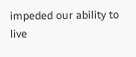impeded our ability to live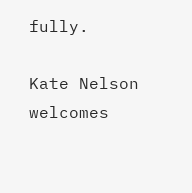fully.

Kate Nelson welcomes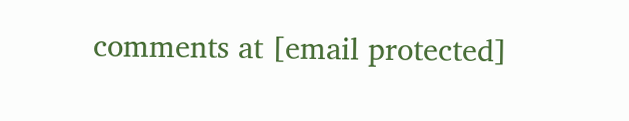comments at [email protected]